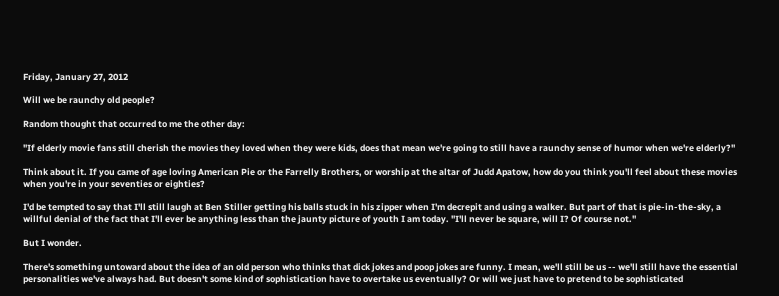Friday, January 27, 2012

Will we be raunchy old people?

Random thought that occurred to me the other day:

"If elderly movie fans still cherish the movies they loved when they were kids, does that mean we're going to still have a raunchy sense of humor when we're elderly?"

Think about it. If you came of age loving American Pie or the Farrelly Brothers, or worship at the altar of Judd Apatow, how do you think you'll feel about these movies when you're in your seventies or eighties?

I'd be tempted to say that I'll still laugh at Ben Stiller getting his balls stuck in his zipper when I'm decrepit and using a walker. But part of that is pie-in-the-sky, a willful denial of the fact that I'll ever be anything less than the jaunty picture of youth I am today. "I'll never be square, will I? Of course not."

But I wonder.

There's something untoward about the idea of an old person who thinks that dick jokes and poop jokes are funny. I mean, we'll still be us -- we'll still have the essential personalities we've always had. But doesn't some kind of sophistication have to overtake us eventually? Or will we just have to pretend to be sophisticated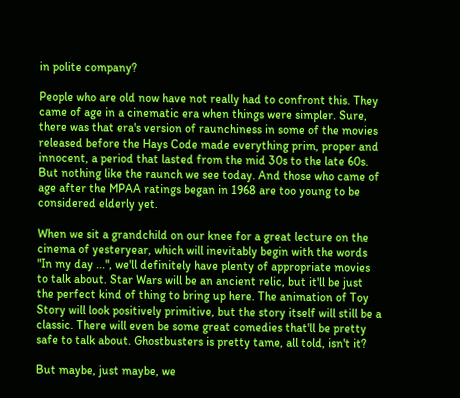in polite company?

People who are old now have not really had to confront this. They came of age in a cinematic era when things were simpler. Sure, there was that era's version of raunchiness in some of the movies released before the Hays Code made everything prim, proper and innocent, a period that lasted from the mid 30s to the late 60s. But nothing like the raunch we see today. And those who came of age after the MPAA ratings began in 1968 are too young to be considered elderly yet.

When we sit a grandchild on our knee for a great lecture on the cinema of yesteryear, which will inevitably begin with the words "In my day ...", we'll definitely have plenty of appropriate movies to talk about. Star Wars will be an ancient relic, but it'll be just the perfect kind of thing to bring up here. The animation of Toy Story will look positively primitive, but the story itself will still be a classic. There will even be some great comedies that'll be pretty safe to talk about. Ghostbusters is pretty tame, all told, isn't it?

But maybe, just maybe, we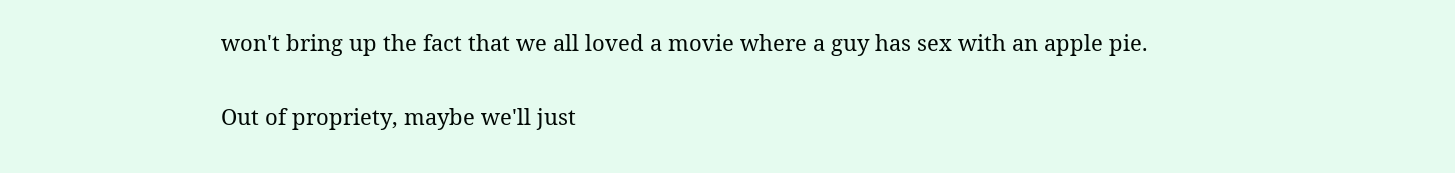won't bring up the fact that we all loved a movie where a guy has sex with an apple pie.

Out of propriety, maybe we'll just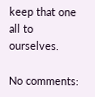keep that one all to ourselves.

No comments: